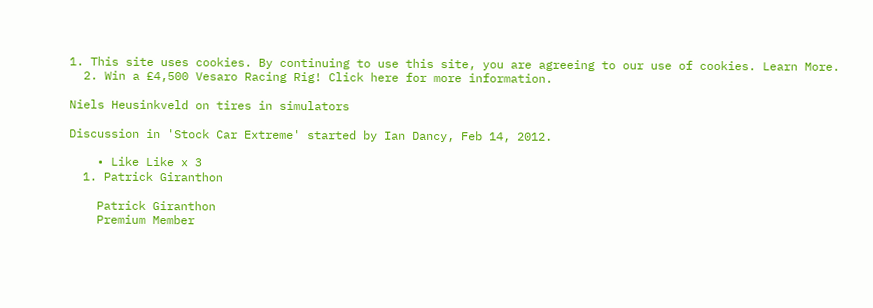1. This site uses cookies. By continuing to use this site, you are agreeing to our use of cookies. Learn More.
  2. Win a £4,500 Vesaro Racing Rig! Click here for more information.

Niels Heusinkveld on tires in simulators

Discussion in 'Stock Car Extreme' started by Ian Dancy, Feb 14, 2012.

    • Like Like x 3
  1. Patrick Giranthon

    Patrick Giranthon
    Premium Member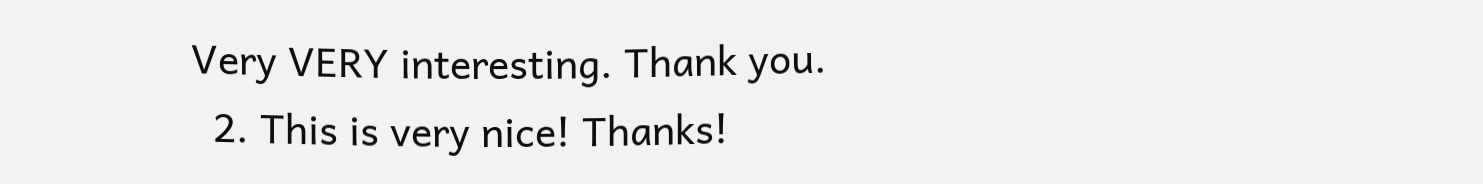Very VERY interesting. Thank you.
  2. This is very nice! Thanks!